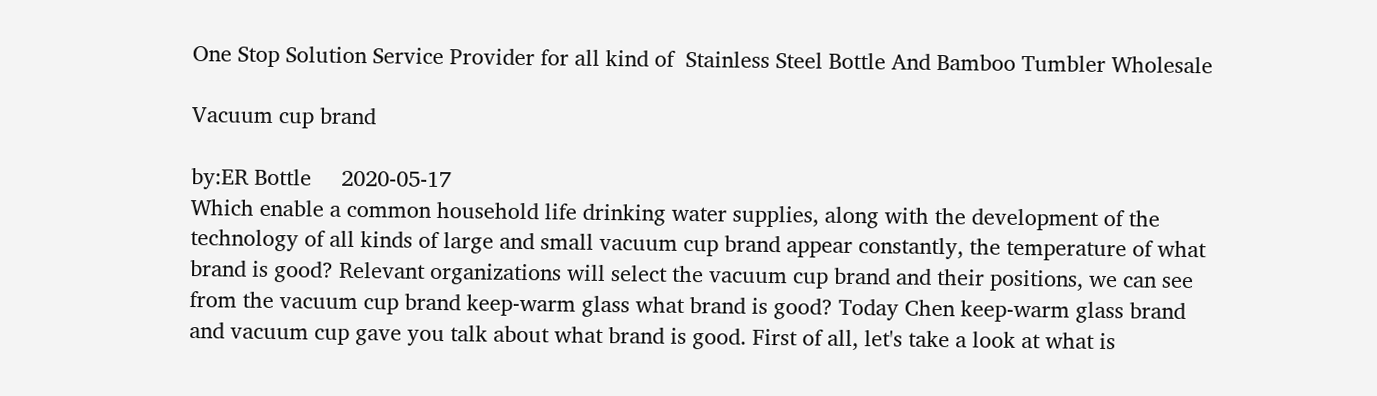One Stop Solution Service Provider for all kind of  Stainless Steel Bottle And Bamboo Tumbler Wholesale

Vacuum cup brand

by:ER Bottle     2020-05-17
Which enable a common household life drinking water supplies, along with the development of the technology of all kinds of large and small vacuum cup brand appear constantly, the temperature of what brand is good? Relevant organizations will select the vacuum cup brand and their positions, we can see from the vacuum cup brand keep-warm glass what brand is good? Today Chen keep-warm glass brand and vacuum cup gave you talk about what brand is good. First of all, let's take a look at what is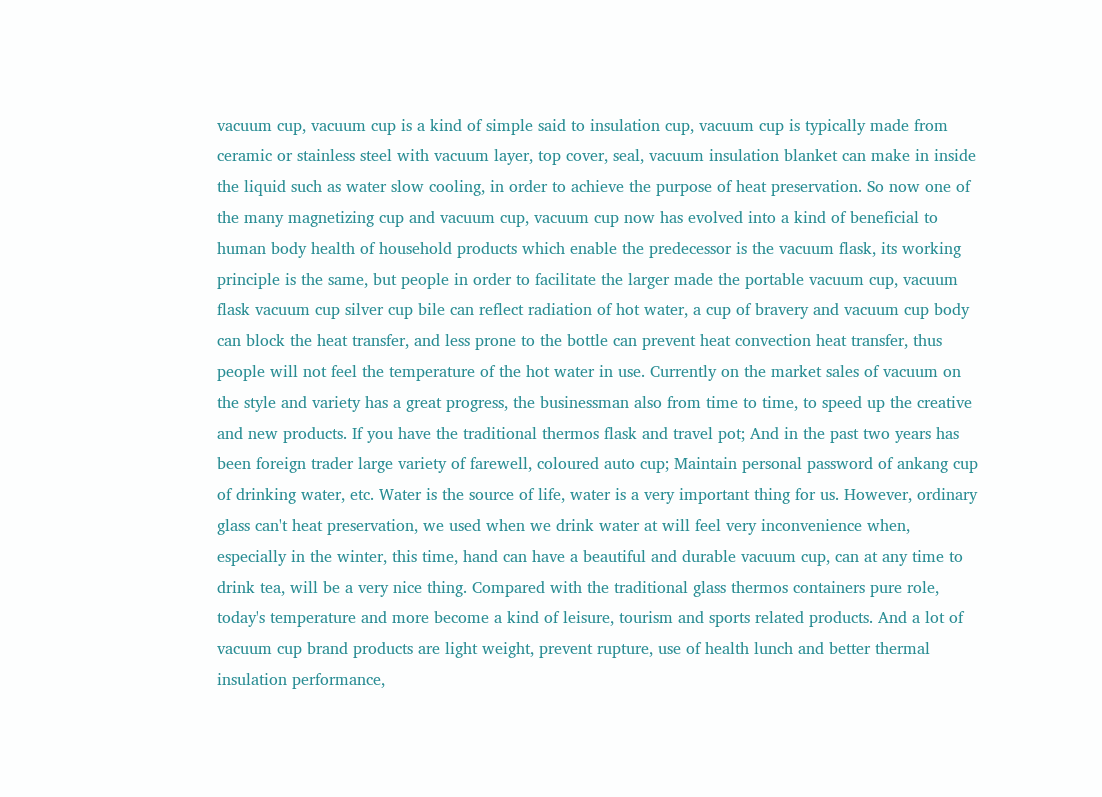vacuum cup, vacuum cup is a kind of simple said to insulation cup, vacuum cup is typically made from ceramic or stainless steel with vacuum layer, top cover, seal, vacuum insulation blanket can make in inside the liquid such as water slow cooling, in order to achieve the purpose of heat preservation. So now one of the many magnetizing cup and vacuum cup, vacuum cup now has evolved into a kind of beneficial to human body health of household products which enable the predecessor is the vacuum flask, its working principle is the same, but people in order to facilitate the larger made the portable vacuum cup, vacuum flask vacuum cup silver cup bile can reflect radiation of hot water, a cup of bravery and vacuum cup body can block the heat transfer, and less prone to the bottle can prevent heat convection heat transfer, thus people will not feel the temperature of the hot water in use. Currently on the market sales of vacuum on the style and variety has a great progress, the businessman also from time to time, to speed up the creative and new products. If you have the traditional thermos flask and travel pot; And in the past two years has been foreign trader large variety of farewell, coloured auto cup; Maintain personal password of ankang cup of drinking water, etc. Water is the source of life, water is a very important thing for us. However, ordinary glass can't heat preservation, we used when we drink water at will feel very inconvenience when, especially in the winter, this time, hand can have a beautiful and durable vacuum cup, can at any time to drink tea, will be a very nice thing. Compared with the traditional glass thermos containers pure role, today's temperature and more become a kind of leisure, tourism and sports related products. And a lot of vacuum cup brand products are light weight, prevent rupture, use of health lunch and better thermal insulation performance,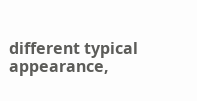different typical appearance,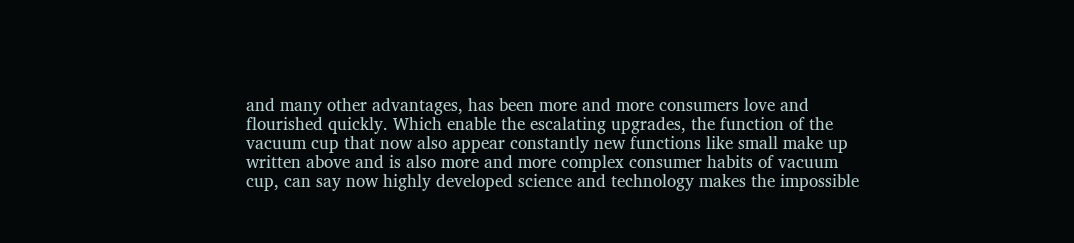and many other advantages, has been more and more consumers love and flourished quickly. Which enable the escalating upgrades, the function of the vacuum cup that now also appear constantly new functions like small make up written above and is also more and more complex consumer habits of vacuum cup, can say now highly developed science and technology makes the impossible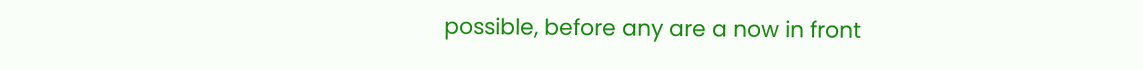possible, before any are a now in front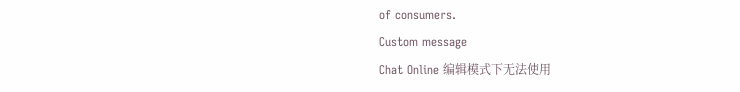of consumers.
Custom message
Chat Online 编辑模式下无法使用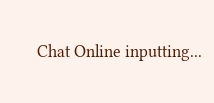Chat Online inputting...